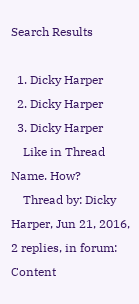Search Results

  1. Dicky Harper
  2. Dicky Harper
  3. Dicky Harper
    Like in Thread Name. How?
    Thread by: Dicky Harper, Jun 21, 2016, 2 replies, in forum: Content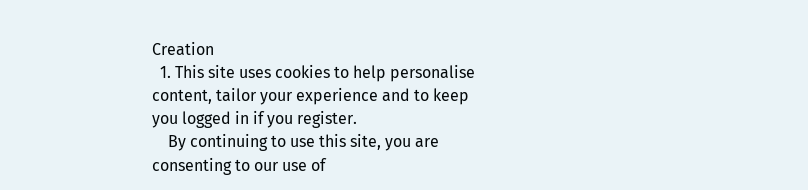Creation
  1. This site uses cookies to help personalise content, tailor your experience and to keep you logged in if you register.
    By continuing to use this site, you are consenting to our use of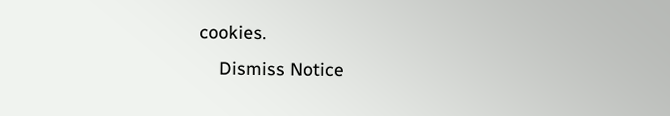cookies.
    Dismiss Notice